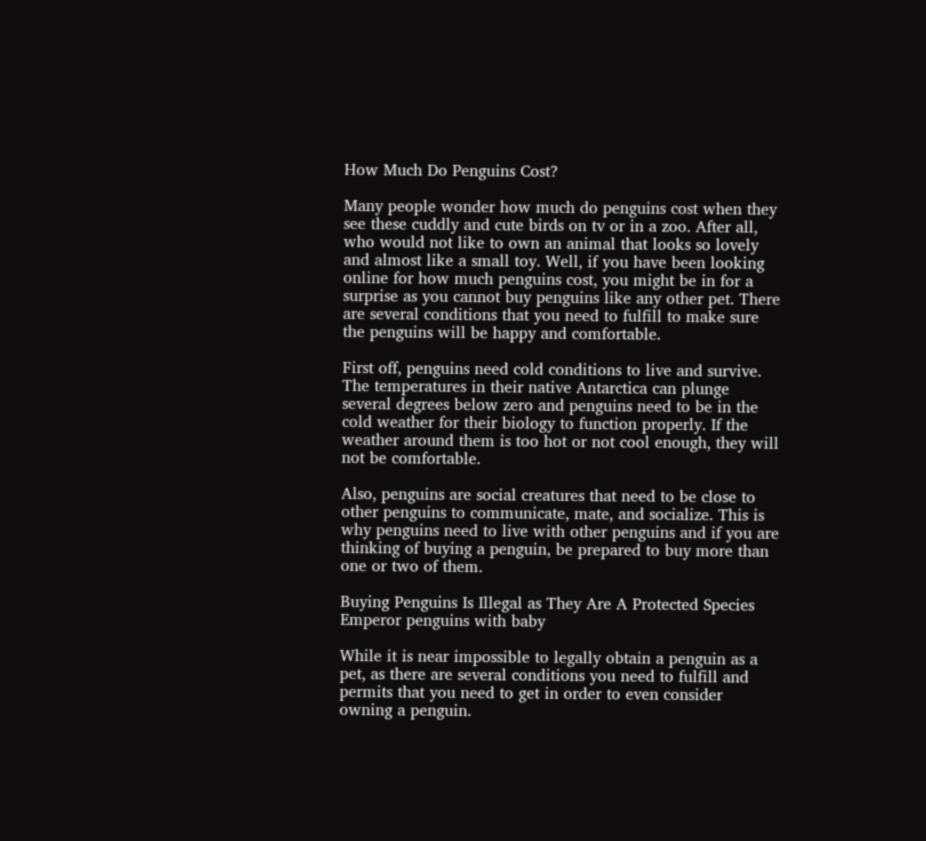How Much Do Penguins Cost?

Many people wonder how much do penguins cost when they see these cuddly and cute birds on tv or in a zoo. After all, who would not like to own an animal that looks so lovely and almost like a small toy. Well, if you have been looking online for how much penguins cost, you might be in for a surprise as you cannot buy penguins like any other pet. There are several conditions that you need to fulfill to make sure the penguins will be happy and comfortable.

First off, penguins need cold conditions to live and survive. The temperatures in their native Antarctica can plunge several degrees below zero and penguins need to be in the cold weather for their biology to function properly. If the weather around them is too hot or not cool enough, they will not be comfortable.

Also, penguins are social creatures that need to be close to other penguins to communicate, mate, and socialize. This is why penguins need to live with other penguins and if you are thinking of buying a penguin, be prepared to buy more than one or two of them.

Buying Penguins Is Illegal as They Are A Protected Species
Emperor penguins with baby

While it is near impossible to legally obtain a penguin as a pet, as there are several conditions you need to fulfill and permits that you need to get in order to even consider owning a penguin.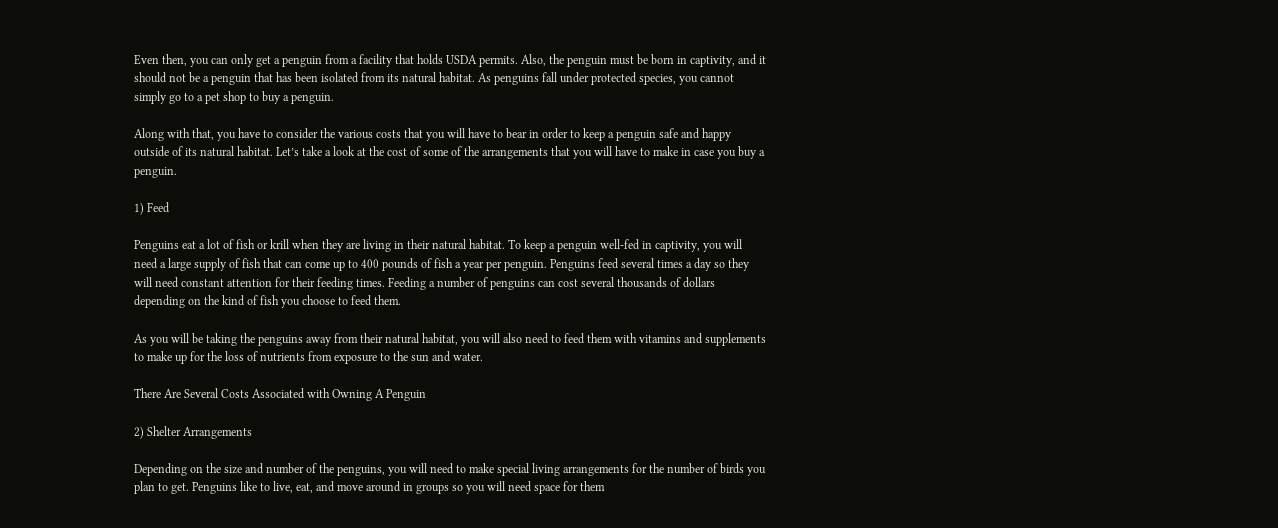Even then, you can only get a penguin from a facility that holds USDA permits. Also, the penguin must be born in captivity, and it should not be a penguin that has been isolated from its natural habitat. As penguins fall under protected species, you cannot simply go to a pet shop to buy a penguin.

Along with that, you have to consider the various costs that you will have to bear in order to keep a penguin safe and happy outside of its natural habitat. Let’s take a look at the cost of some of the arrangements that you will have to make in case you buy a penguin.

1) Feed

Penguins eat a lot of fish or krill when they are living in their natural habitat. To keep a penguin well-fed in captivity, you will need a large supply of fish that can come up to 400 pounds of fish a year per penguin. Penguins feed several times a day so they will need constant attention for their feeding times. Feeding a number of penguins can cost several thousands of dollars depending on the kind of fish you choose to feed them.

As you will be taking the penguins away from their natural habitat, you will also need to feed them with vitamins and supplements to make up for the loss of nutrients from exposure to the sun and water.

There Are Several Costs Associated with Owning A Penguin

2) Shelter Arrangements

Depending on the size and number of the penguins, you will need to make special living arrangements for the number of birds you plan to get. Penguins like to live, eat, and move around in groups so you will need space for them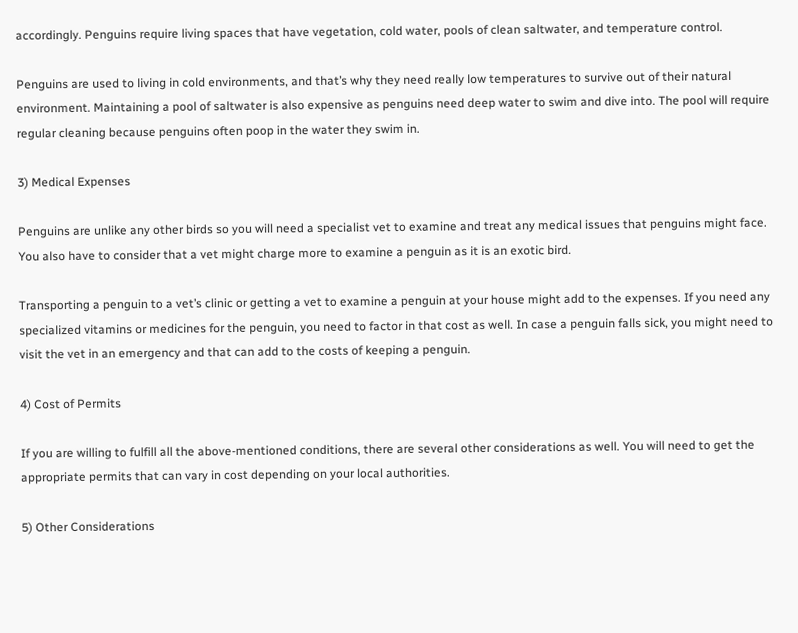accordingly. Penguins require living spaces that have vegetation, cold water, pools of clean saltwater, and temperature control.

Penguins are used to living in cold environments, and that’s why they need really low temperatures to survive out of their natural environment. Maintaining a pool of saltwater is also expensive as penguins need deep water to swim and dive into. The pool will require regular cleaning because penguins often poop in the water they swim in.

3) Medical Expenses

Penguins are unlike any other birds so you will need a specialist vet to examine and treat any medical issues that penguins might face. You also have to consider that a vet might charge more to examine a penguin as it is an exotic bird.

Transporting a penguin to a vet’s clinic or getting a vet to examine a penguin at your house might add to the expenses. If you need any specialized vitamins or medicines for the penguin, you need to factor in that cost as well. In case a penguin falls sick, you might need to visit the vet in an emergency and that can add to the costs of keeping a penguin.

4) Cost of Permits

If you are willing to fulfill all the above-mentioned conditions, there are several other considerations as well. You will need to get the appropriate permits that can vary in cost depending on your local authorities.

5) Other Considerations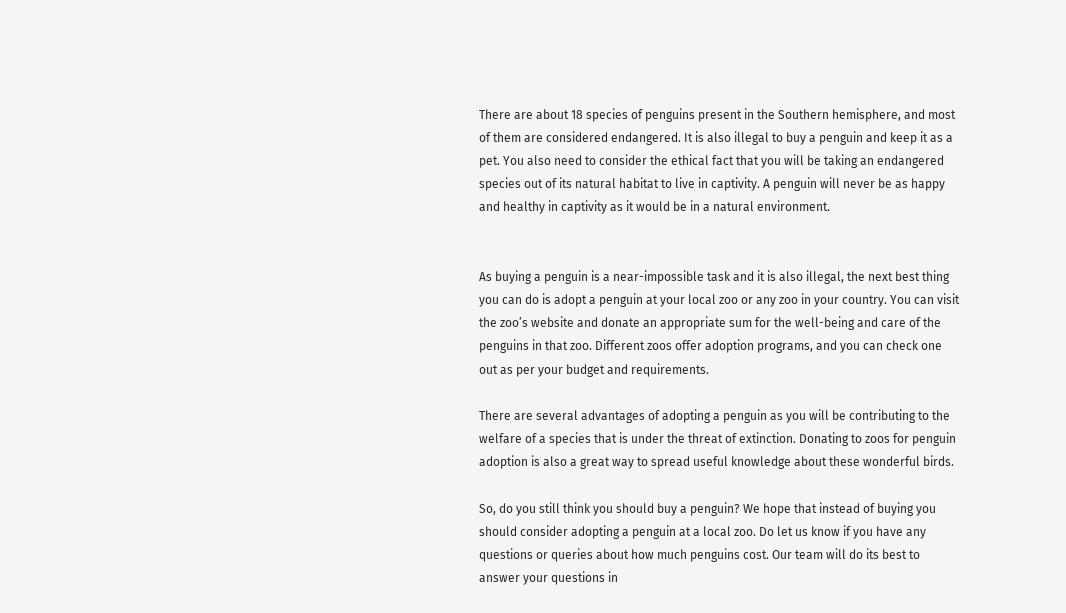There are about 18 species of penguins present in the Southern hemisphere, and most of them are considered endangered. It is also illegal to buy a penguin and keep it as a pet. You also need to consider the ethical fact that you will be taking an endangered species out of its natural habitat to live in captivity. A penguin will never be as happy and healthy in captivity as it would be in a natural environment.


As buying a penguin is a near-impossible task and it is also illegal, the next best thing you can do is adopt a penguin at your local zoo or any zoo in your country. You can visit the zoo’s website and donate an appropriate sum for the well-being and care of the penguins in that zoo. Different zoos offer adoption programs, and you can check one out as per your budget and requirements.

There are several advantages of adopting a penguin as you will be contributing to the welfare of a species that is under the threat of extinction. Donating to zoos for penguin adoption is also a great way to spread useful knowledge about these wonderful birds.

So, do you still think you should buy a penguin? We hope that instead of buying you should consider adopting a penguin at a local zoo. Do let us know if you have any questions or queries about how much penguins cost. Our team will do its best to answer your questions in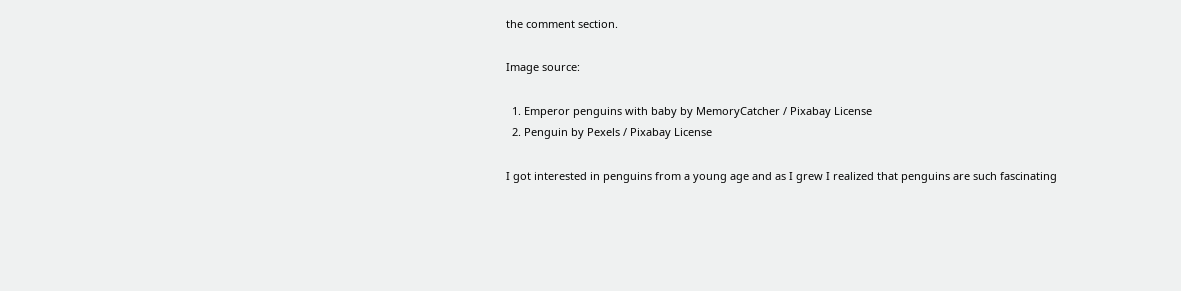the comment section.

Image source:

  1. Emperor penguins with baby by MemoryCatcher / Pixabay License
  2. Penguin by Pexels / Pixabay License

I got interested in penguins from a young age and as I grew I realized that penguins are such fascinating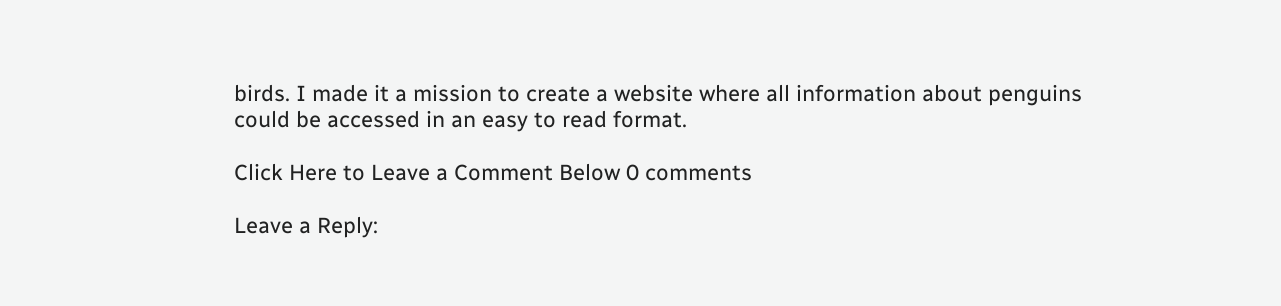birds. I made it a mission to create a website where all information about penguins could be accessed in an easy to read format.

Click Here to Leave a Comment Below 0 comments

Leave a Reply: